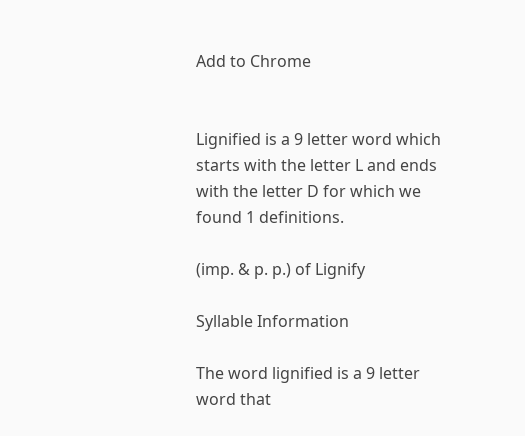Add to Chrome


Lignified is a 9 letter word which starts with the letter L and ends with the letter D for which we found 1 definitions.

(imp. & p. p.) of Lignify

Syllable Information

The word lignified is a 9 letter word that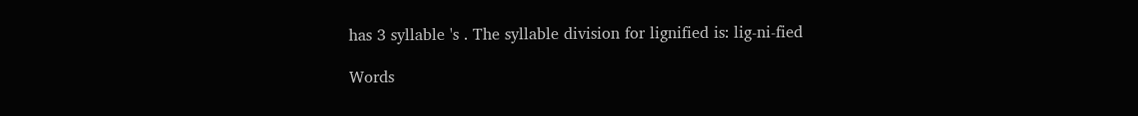has 3 syllable 's . The syllable division for lignified is: lig-ni-fied

Words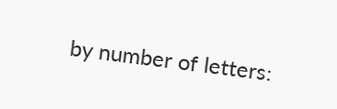by number of letters: